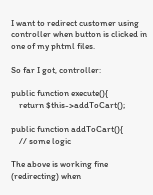I want to redirect customer using controller when button is clicked in one of my phtml files.

So far I got, controller:

public function execute(){
    return $this->addToCart();

public function addToCart(){
    // some logic

The above is working fine (redirecting) when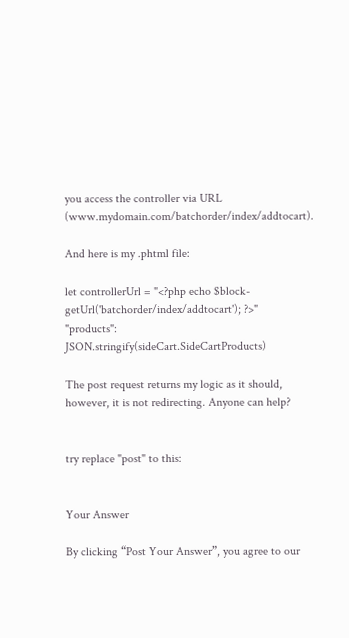you access the controller via URL (www.mydomain.com/batchorder/index/addtocart).

And here is my .phtml file:

let controllerUrl = "<?php echo $block-getUrl('batchorder/index/addtocart'); ?>"
"products": JSON.stringify(sideCart.SideCartProducts)

The post request returns my logic as it should, however, it is not redirecting. Anyone can help?


try replace "post" to this:


Your Answer

By clicking “Post Your Answer”, you agree to our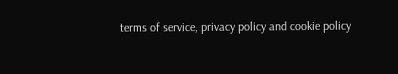terms of service, privacy policy and cookie policy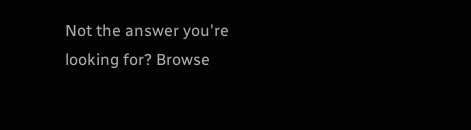Not the answer you're looking for? Browse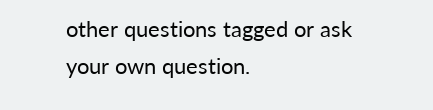other questions tagged or ask your own question.